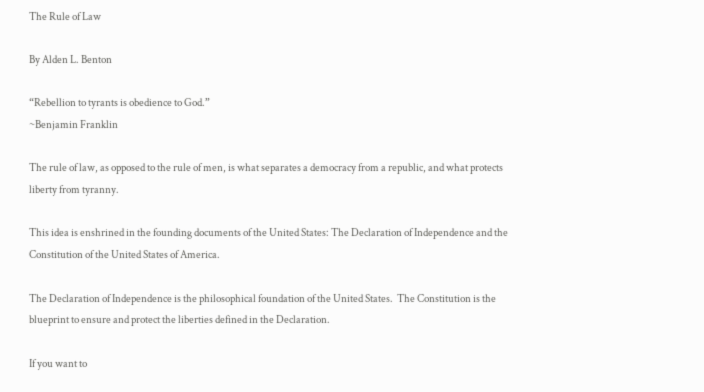The Rule of Law

By Alden L. Benton

“Rebellion to tyrants is obedience to God.”
~Benjamin Franklin

The rule of law, as opposed to the rule of men, is what separates a democracy from a republic, and what protects liberty from tyranny.

This idea is enshrined in the founding documents of the United States: The Declaration of Independence and the Constitution of the United States of America.

The Declaration of Independence is the philosophical foundation of the United States.  The Constitution is the blueprint to ensure and protect the liberties defined in the Declaration.

If you want to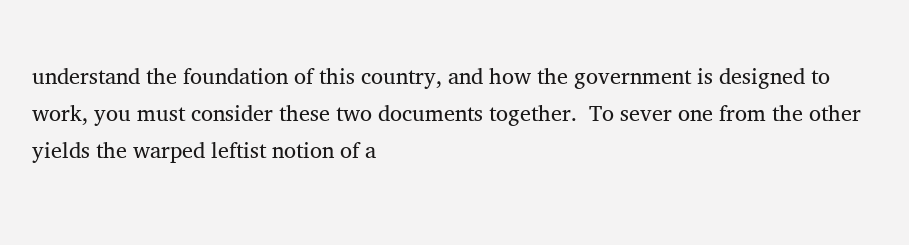understand the foundation of this country, and how the government is designed to work, you must consider these two documents together.  To sever one from the other yields the warped leftist notion of a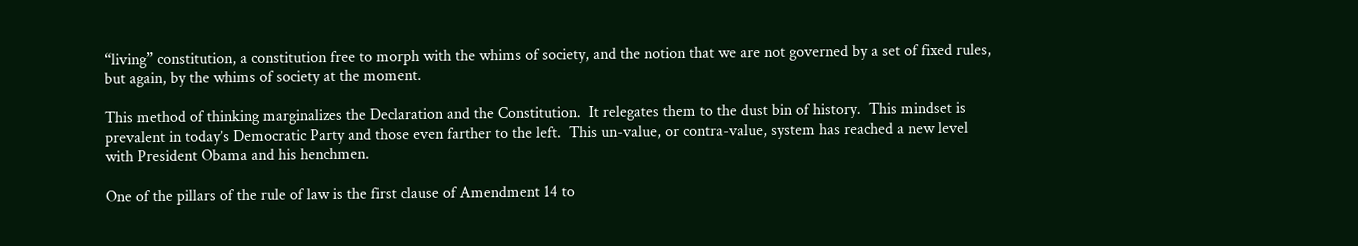“living” constitution, a constitution free to morph with the whims of society, and the notion that we are not governed by a set of fixed rules, but again, by the whims of society at the moment.

This method of thinking marginalizes the Declaration and the Constitution.  It relegates them to the dust bin of history.  This mindset is prevalent in today’s Democratic Party and those even farther to the left.  This un-value, or contra-value, system has reached a new level with President Obama and his henchmen.

One of the pillars of the rule of law is the first clause of Amendment 14 to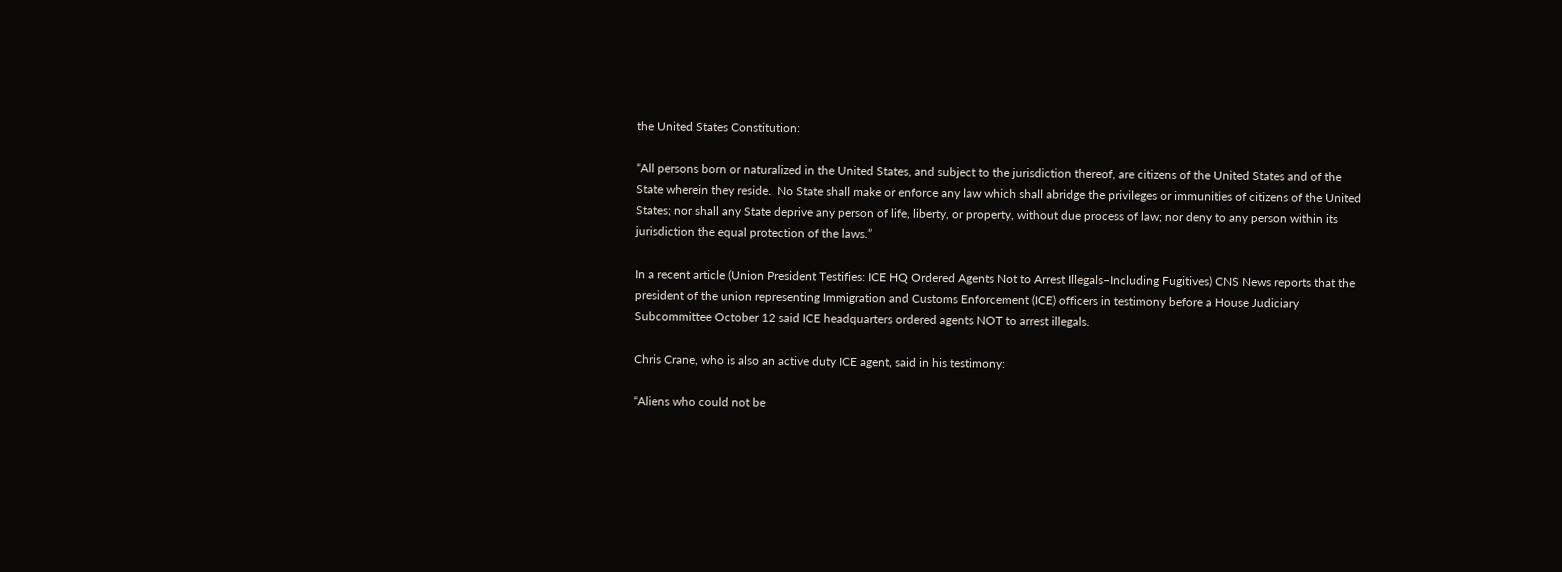the United States Constitution:

“All persons born or naturalized in the United States, and subject to the jurisdiction thereof, are citizens of the United States and of the State wherein they reside.  No State shall make or enforce any law which shall abridge the privileges or immunities of citizens of the United States; nor shall any State deprive any person of life, liberty, or property, without due process of law; nor deny to any person within its jurisdiction the equal protection of the laws.”

In a recent article (Union President Testifies: ICE HQ Ordered Agents Not to Arrest Illegals–Including Fugitives) CNS News reports that the president of the union representing Immigration and Customs Enforcement (ICE) officers in testimony before a House Judiciary Subcommittee October 12 said ICE headquarters ordered agents NOT to arrest illegals.

Chris Crane, who is also an active duty ICE agent, said in his testimony:

“Aliens who could not be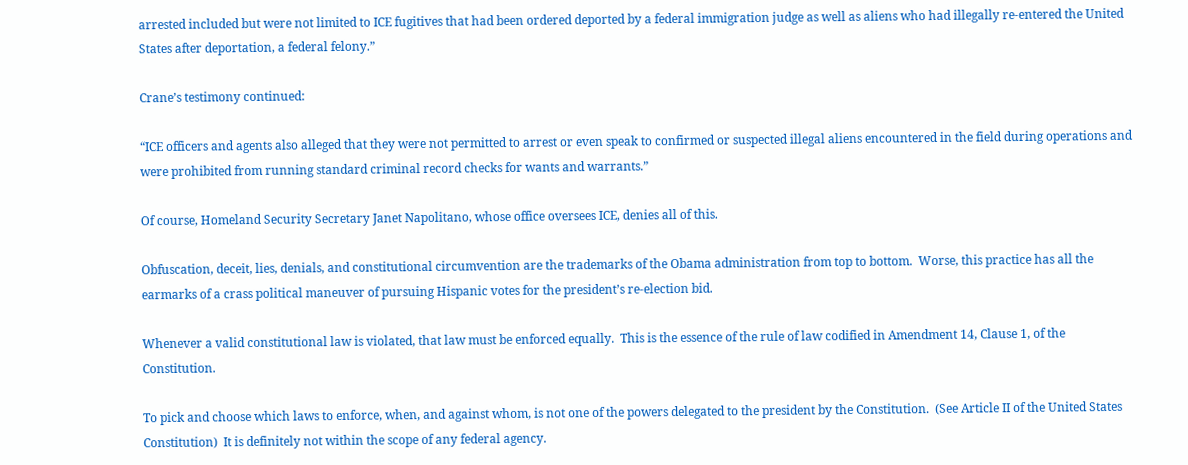arrested included but were not limited to ICE fugitives that had been ordered deported by a federal immigration judge as well as aliens who had illegally re-entered the United States after deportation, a federal felony.”

Crane’s testimony continued:

“ICE officers and agents also alleged that they were not permitted to arrest or even speak to confirmed or suspected illegal aliens encountered in the field during operations and were prohibited from running standard criminal record checks for wants and warrants.”

Of course, Homeland Security Secretary Janet Napolitano, whose office oversees ICE, denies all of this.

Obfuscation, deceit, lies, denials, and constitutional circumvention are the trademarks of the Obama administration from top to bottom.  Worse, this practice has all the earmarks of a crass political maneuver of pursuing Hispanic votes for the president’s re-election bid.

Whenever a valid constitutional law is violated, that law must be enforced equally.  This is the essence of the rule of law codified in Amendment 14, Clause 1, of the Constitution.

To pick and choose which laws to enforce, when, and against whom, is not one of the powers delegated to the president by the Constitution.  (See Article II of the United States Constitution)  It is definitely not within the scope of any federal agency.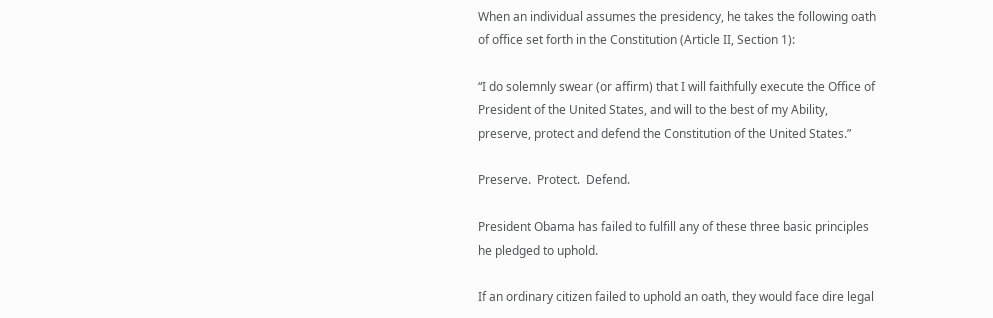When an individual assumes the presidency, he takes the following oath of office set forth in the Constitution (Article II, Section 1):

“I do solemnly swear (or affirm) that I will faithfully execute the Office of President of the United States, and will to the best of my Ability, preserve, protect and defend the Constitution of the United States.”

Preserve.  Protect.  Defend.

President Obama has failed to fulfill any of these three basic principles he pledged to uphold.

If an ordinary citizen failed to uphold an oath, they would face dire legal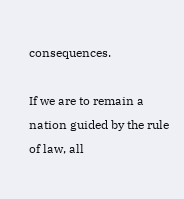consequences.

If we are to remain a nation guided by the rule of law, all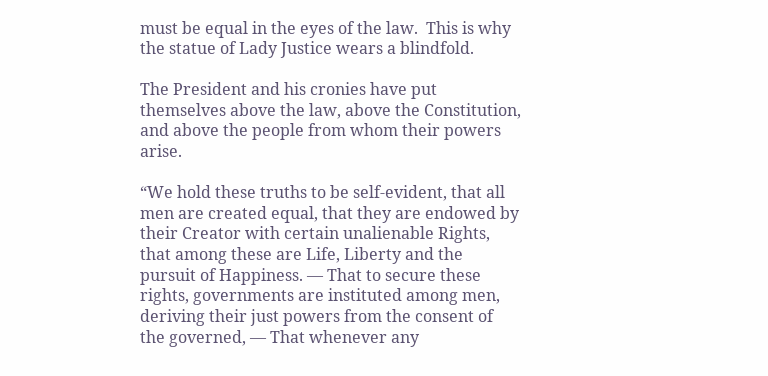must be equal in the eyes of the law.  This is why the statue of Lady Justice wears a blindfold.

The President and his cronies have put themselves above the law, above the Constitution, and above the people from whom their powers arise.

“We hold these truths to be self-evident, that all men are created equal, that they are endowed by their Creator with certain unalienable Rights, that among these are Life, Liberty and the pursuit of Happiness. — That to secure these rights, governments are instituted among men, deriving their just powers from the consent of the governed, — That whenever any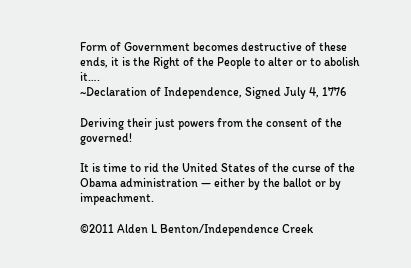Form of Government becomes destructive of these ends, it is the Right of the People to alter or to abolish it….
~Declaration of Independence, Signed July 4, 1776

Deriving their just powers from the consent of the governed!

It is time to rid the United States of the curse of the Obama administration — either by the ballot or by impeachment.

©2011 Alden L Benton/Independence Creek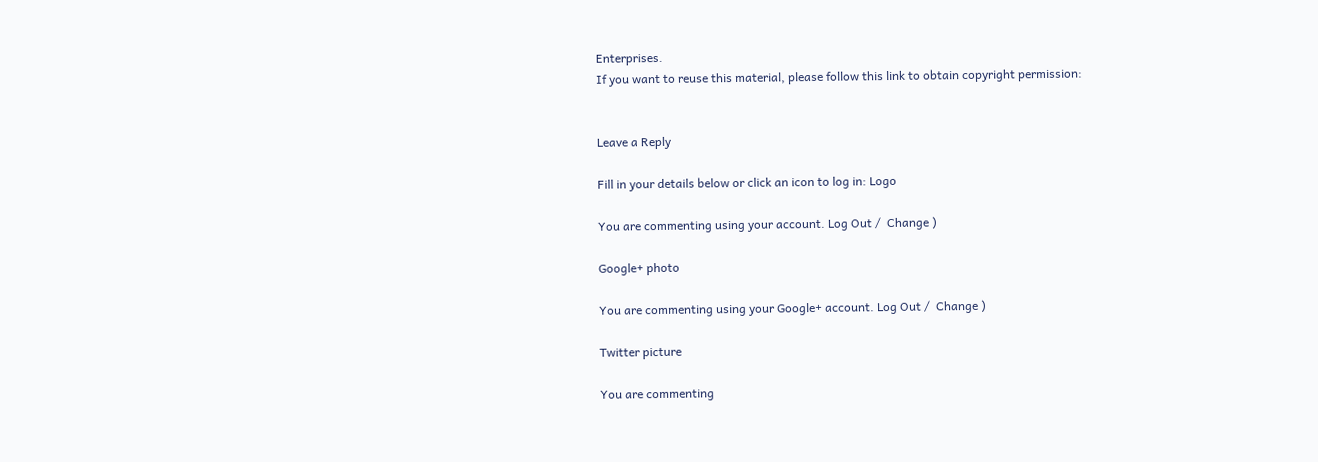Enterprises.
If you want to reuse this material, please follow this link to obtain copyright permission:


Leave a Reply

Fill in your details below or click an icon to log in: Logo

You are commenting using your account. Log Out /  Change )

Google+ photo

You are commenting using your Google+ account. Log Out /  Change )

Twitter picture

You are commenting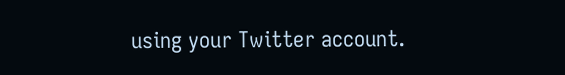using your Twitter account.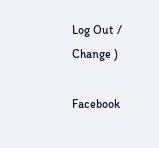Log Out /  Change )

Facebook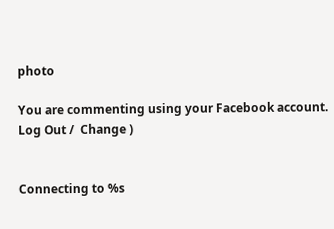photo

You are commenting using your Facebook account. Log Out /  Change )


Connecting to %s